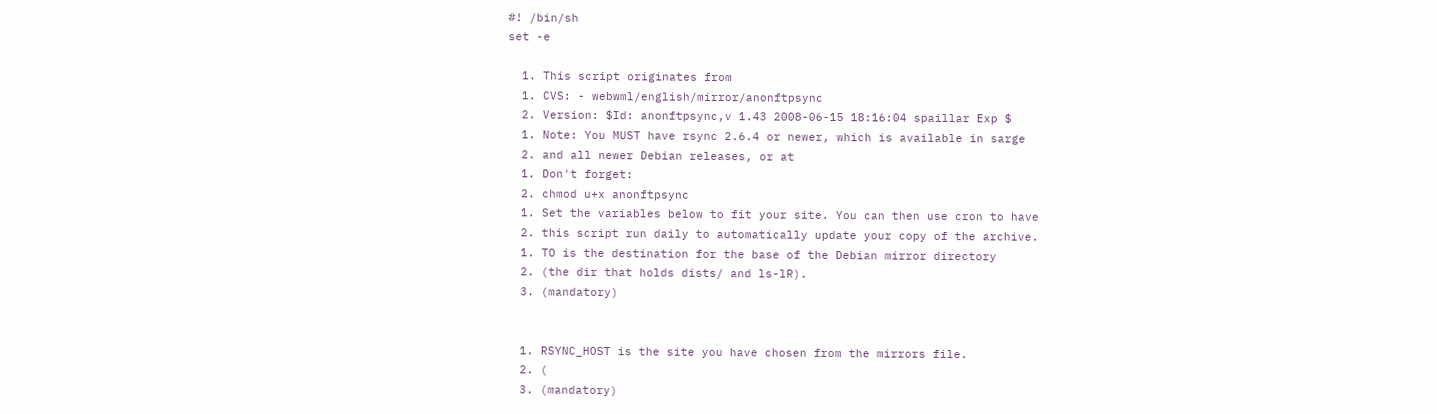#! /bin/sh
set -e

  1. This script originates from
  1. CVS: - webwml/english/mirror/anonftpsync
  2. Version: $Id: anonftpsync,v 1.43 2008-06-15 18:16:04 spaillar Exp $
  1. Note: You MUST have rsync 2.6.4 or newer, which is available in sarge
  2. and all newer Debian releases, or at
  1. Don't forget:
  2. chmod u+x anonftpsync
  1. Set the variables below to fit your site. You can then use cron to have
  2. this script run daily to automatically update your copy of the archive.
  1. TO is the destination for the base of the Debian mirror directory
  2. (the dir that holds dists/ and ls-lR).
  3. (mandatory)


  1. RSYNC_HOST is the site you have chosen from the mirrors file.
  2. (
  3. (mandatory)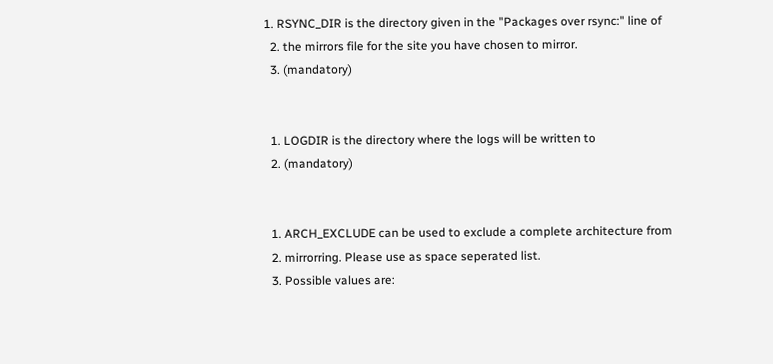1. RSYNC_DIR is the directory given in the "Packages over rsync:" line of
  2. the mirrors file for the site you have chosen to mirror.
  3. (mandatory)


  1. LOGDIR is the directory where the logs will be written to
  2. (mandatory)


  1. ARCH_EXCLUDE can be used to exclude a complete architecture from
  2. mirrorring. Please use as space seperated list.
  3. Possible values are: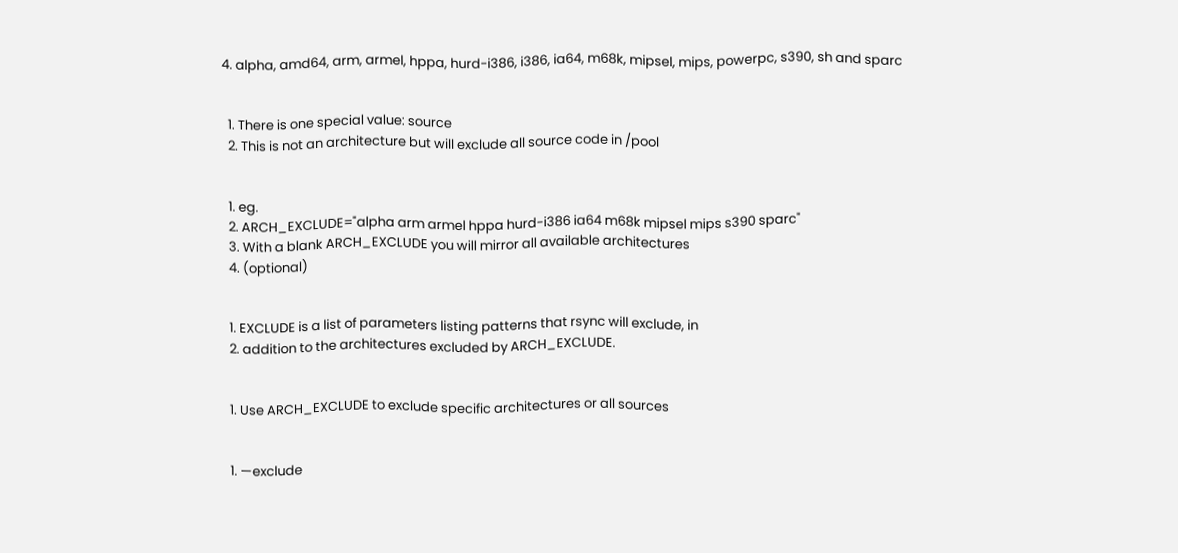4. alpha, amd64, arm, armel, hppa, hurd-i386, i386, ia64, m68k, mipsel, mips, powerpc, s390, sh and sparc


  1. There is one special value: source
  2. This is not an architecture but will exclude all source code in /pool


  1. eg.
  2. ARCH_EXCLUDE="alpha arm armel hppa hurd-i386 ia64 m68k mipsel mips s390 sparc"
  3. With a blank ARCH_EXCLUDE you will mirror all available architectures
  4. (optional)


  1. EXCLUDE is a list of parameters listing patterns that rsync will exclude, in
  2. addition to the architectures excluded by ARCH_EXCLUDE.


  1. Use ARCH_EXCLUDE to exclude specific architectures or all sources


  1. —exclude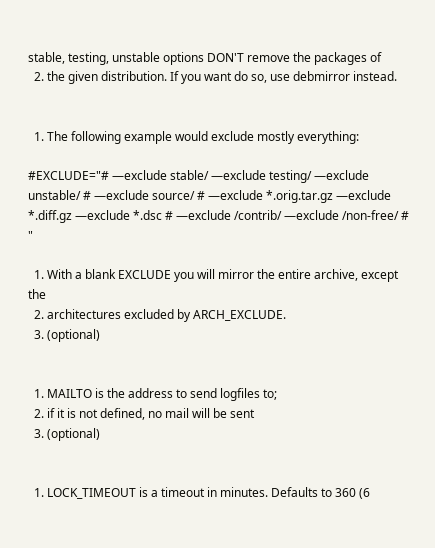stable, testing, unstable options DON'T remove the packages of
  2. the given distribution. If you want do so, use debmirror instead.


  1. The following example would exclude mostly everything:

#EXCLUDE="# —exclude stable/ —exclude testing/ —exclude unstable/ # —exclude source/ # —exclude *.orig.tar.gz —exclude *.diff.gz —exclude *.dsc # —exclude /contrib/ —exclude /non-free/ # "

  1. With a blank EXCLUDE you will mirror the entire archive, except the
  2. architectures excluded by ARCH_EXCLUDE.
  3. (optional)


  1. MAILTO is the address to send logfiles to;
  2. if it is not defined, no mail will be sent
  3. (optional)


  1. LOCK_TIMEOUT is a timeout in minutes. Defaults to 360 (6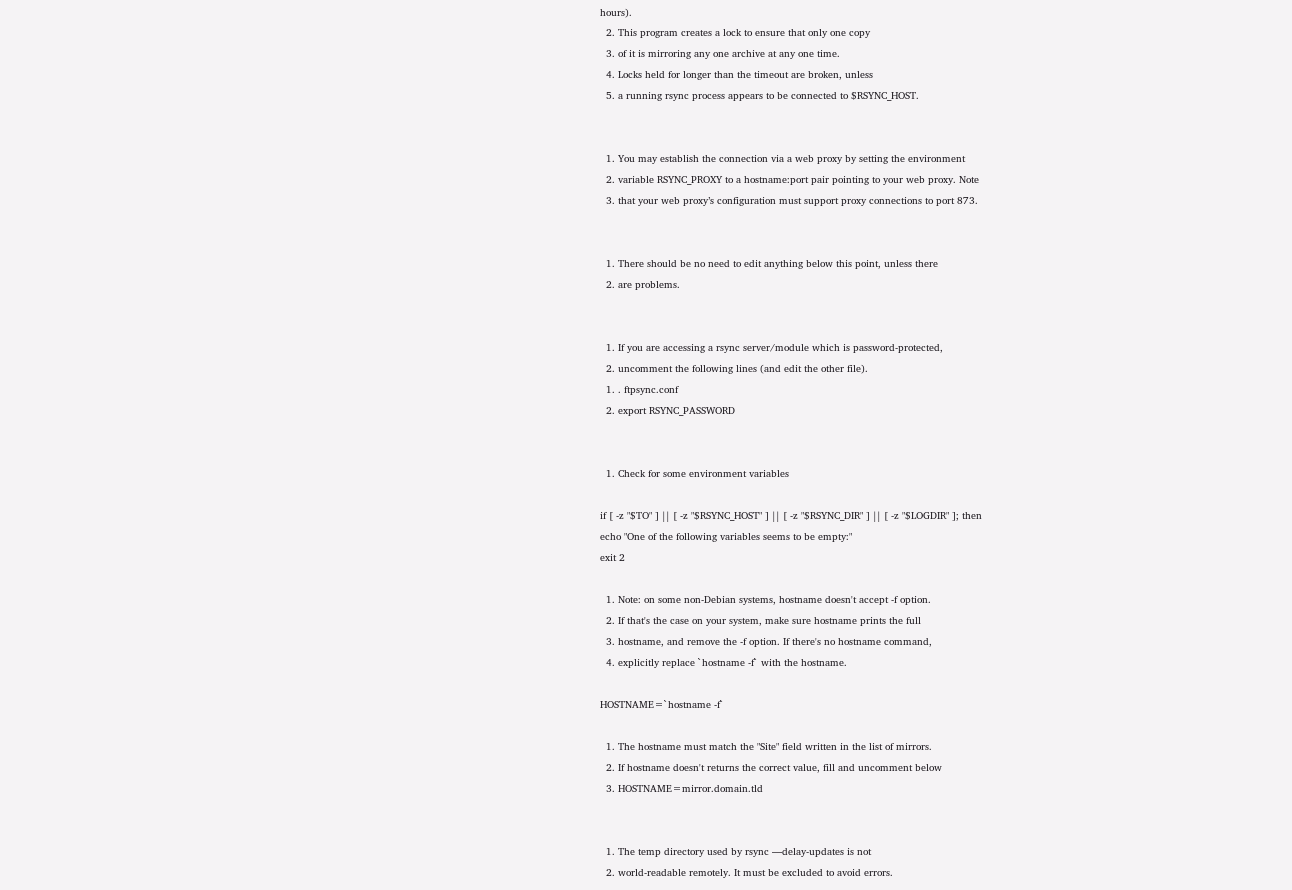hours).
  2. This program creates a lock to ensure that only one copy
  3. of it is mirroring any one archive at any one time.
  4. Locks held for longer than the timeout are broken, unless
  5. a running rsync process appears to be connected to $RSYNC_HOST.


  1. You may establish the connection via a web proxy by setting the environment
  2. variable RSYNC_PROXY to a hostname:port pair pointing to your web proxy. Note
  3. that your web proxy’s configuration must support proxy connections to port 873.


  1. There should be no need to edit anything below this point, unless there
  2. are problems.


  1. If you are accessing a rsync server/module which is password-protected,
  2. uncomment the following lines (and edit the other file).
  1. . ftpsync.conf
  2. export RSYNC_PASSWORD


  1. Check for some environment variables

if [ -z "$TO" ] || [ -z "$RSYNC_HOST" ] || [ -z "$RSYNC_DIR" ] || [ -z "$LOGDIR" ]; then
echo "One of the following variables seems to be empty:"
exit 2

  1. Note: on some non-Debian systems, hostname doesn't accept -f option.
  2. If that's the case on your system, make sure hostname prints the full
  3. hostname, and remove the -f option. If there's no hostname command,
  4. explicitly replace `hostname -f` with the hostname.

HOSTNAME=`hostname -f`

  1. The hostname must match the "Site" field written in the list of mirrors.
  2. If hostname doesn't returns the correct value, fill and uncomment below
  3. HOSTNAME=mirror.domain.tld


  1. The temp directory used by rsync —delay-updates is not
  2. world-readable remotely. It must be excluded to avoid errors.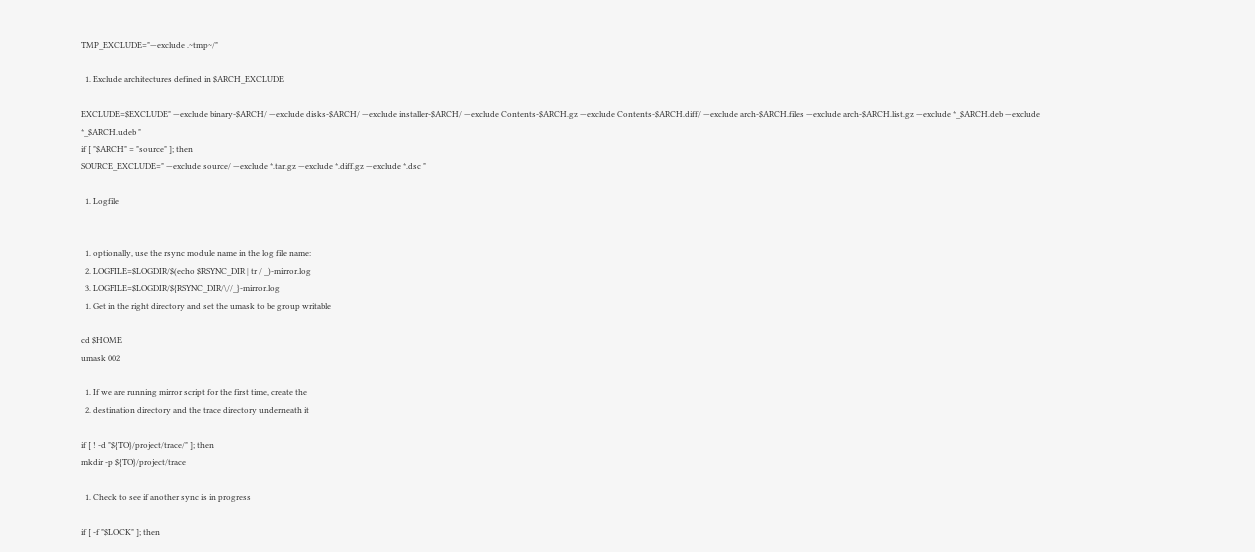TMP_EXCLUDE="—exclude .~tmp~/"

  1. Exclude architectures defined in $ARCH_EXCLUDE

EXCLUDE=$EXCLUDE" —exclude binary-$ARCH/ —exclude disks-$ARCH/ —exclude installer-$ARCH/ —exclude Contents-$ARCH.gz —exclude Contents-$ARCH.diff/ —exclude arch-$ARCH.files —exclude arch-$ARCH.list.gz —exclude *_$ARCH.deb —exclude *_$ARCH.udeb "
if [ "$ARCH" = "source" ]; then
SOURCE_EXCLUDE=" —exclude source/ —exclude *.tar.gz —exclude *.diff.gz —exclude *.dsc "

  1. Logfile


  1. optionally, use the rsync module name in the log file name:
  2. LOGFILE=$LOGDIR/$(echo $RSYNC_DIR | tr / _)-mirror.log
  3. LOGFILE=$LOGDIR/${RSYNC_DIR/\//_}-mirror.log
  1. Get in the right directory and set the umask to be group writable

cd $HOME
umask 002

  1. If we are running mirror script for the first time, create the
  2. destination directory and the trace directory underneath it

if [ ! -d "${TO}/project/trace/" ]; then
mkdir -p ${TO}/project/trace

  1. Check to see if another sync is in progress

if [ -f "$LOCK" ]; then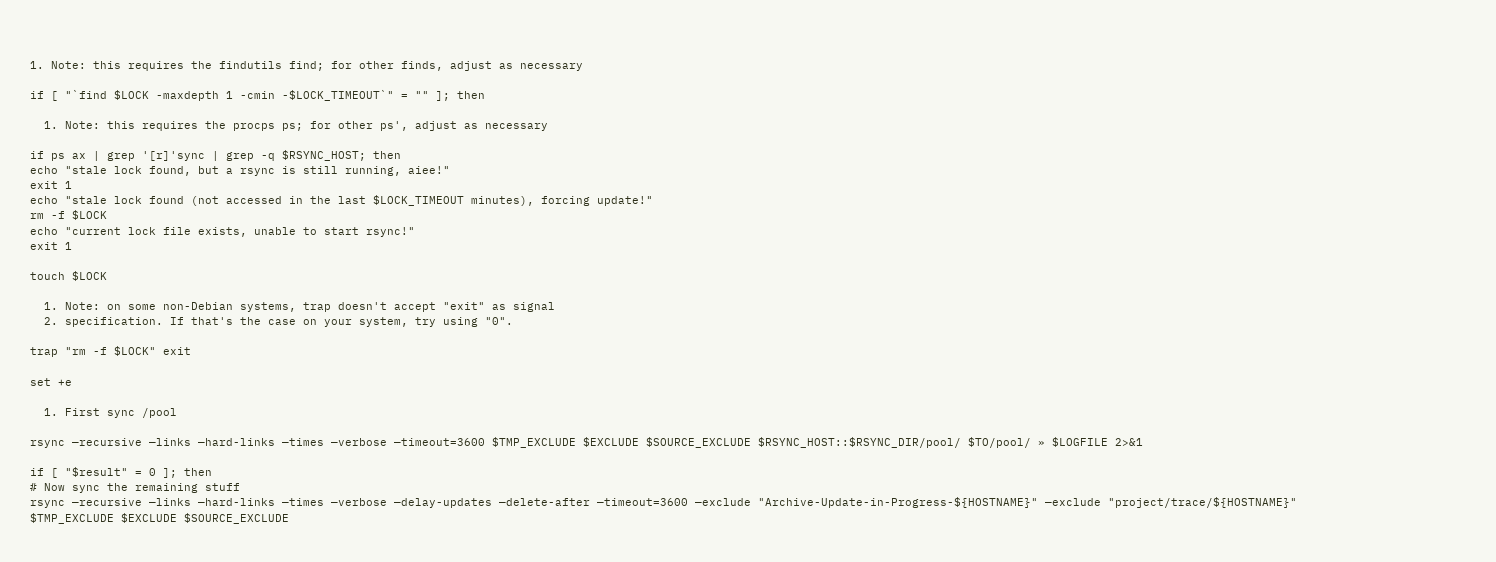1. Note: this requires the findutils find; for other finds, adjust as necessary

if [ "`find $LOCK -maxdepth 1 -cmin -$LOCK_TIMEOUT`" = "" ]; then

  1. Note: this requires the procps ps; for other ps', adjust as necessary

if ps ax | grep '[r]'sync | grep -q $RSYNC_HOST; then
echo "stale lock found, but a rsync is still running, aiee!"
exit 1
echo "stale lock found (not accessed in the last $LOCK_TIMEOUT minutes), forcing update!"
rm -f $LOCK
echo "current lock file exists, unable to start rsync!"
exit 1

touch $LOCK

  1. Note: on some non-Debian systems, trap doesn't accept "exit" as signal
  2. specification. If that's the case on your system, try using "0".

trap "rm -f $LOCK" exit

set +e

  1. First sync /pool

rsync —recursive —links —hard-links —times —verbose —timeout=3600 $TMP_EXCLUDE $EXCLUDE $SOURCE_EXCLUDE $RSYNC_HOST::$RSYNC_DIR/pool/ $TO/pool/ » $LOGFILE 2>&1

if [ "$result" = 0 ]; then
# Now sync the remaining stuff
rsync —recursive —links —hard-links —times —verbose —delay-updates —delete-after —timeout=3600 —exclude "Archive-Update-in-Progress-${HOSTNAME}" —exclude "project/trace/${HOSTNAME}" $TMP_EXCLUDE $EXCLUDE $SOURCE_EXCLUDE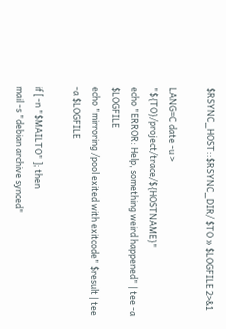$RSYNC_HOST::$RSYNC_DIR/ $TO » $LOGFILE 2>&1

LANG=C date -u > "${TO}/project/trace/${HOSTNAME}"
echo "ERROR: Help, something weird happened" | tee -a $LOGFILE
echo "mirroring /pool exited with exitcode" $result | tee -a $LOGFILE

if [ -n "$MAILTO" ]; then
mail -s "debian archive synced"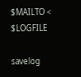$MAILTO < $LOGFILE

savelog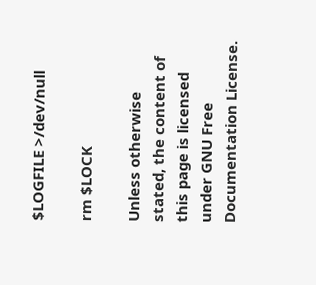$LOGFILE >/dev/null

rm $LOCK

Unless otherwise stated, the content of this page is licensed under GNU Free Documentation License.